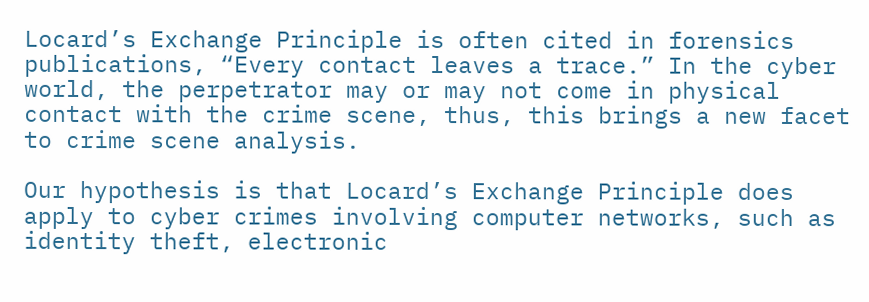Locard’s Exchange Principle is often cited in forensics publications, “Every contact leaves a trace.” In the cyber world, the perpetrator may or may not come in physical contact with the crime scene, thus, this brings a new facet to crime scene analysis.

Our hypothesis is that Locard’s Exchange Principle does apply to cyber crimes involving computer networks, such as identity theft, electronic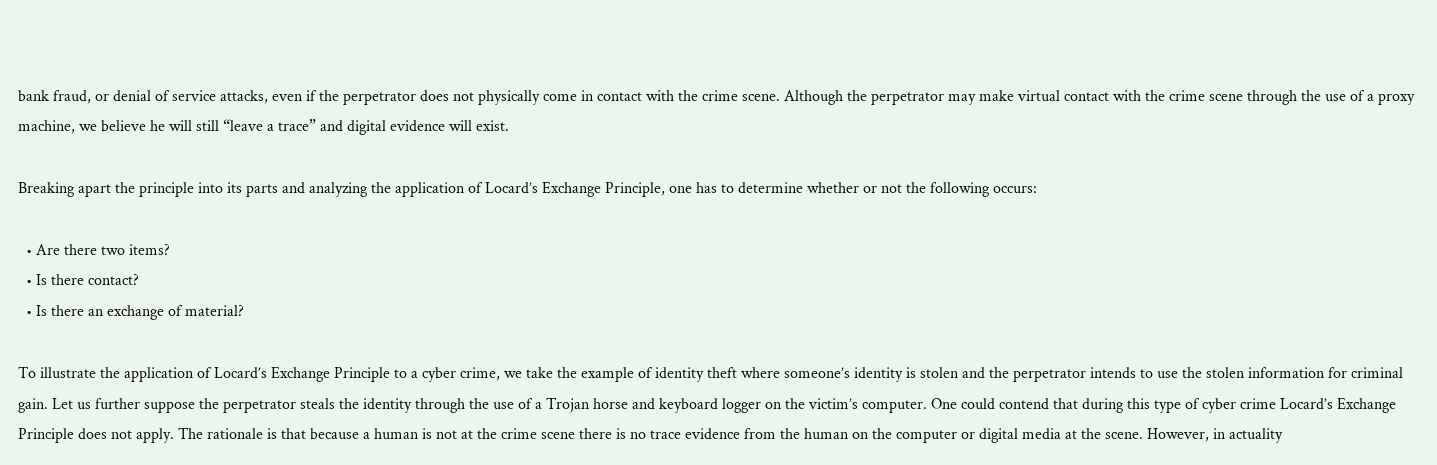bank fraud, or denial of service attacks, even if the perpetrator does not physically come in contact with the crime scene. Although the perpetrator may make virtual contact with the crime scene through the use of a proxy machine, we believe he will still “leave a trace” and digital evidence will exist.

Breaking apart the principle into its parts and analyzing the application of Locard’s Exchange Principle, one has to determine whether or not the following occurs:

  • Are there two items?
  • Is there contact?
  • Is there an exchange of material?

To illustrate the application of Locard’s Exchange Principle to a cyber crime, we take the example of identity theft where someone’s identity is stolen and the perpetrator intends to use the stolen information for criminal gain. Let us further suppose the perpetrator steals the identity through the use of a Trojan horse and keyboard logger on the victim’s computer. One could contend that during this type of cyber crime Locard’s Exchange Principle does not apply. The rationale is that because a human is not at the crime scene there is no trace evidence from the human on the computer or digital media at the scene. However, in actuality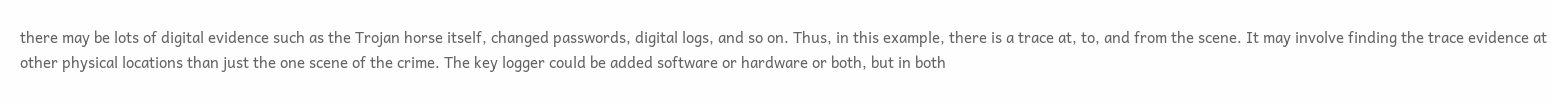there may be lots of digital evidence such as the Trojan horse itself, changed passwords, digital logs, and so on. Thus, in this example, there is a trace at, to, and from the scene. It may involve finding the trace evidence at other physical locations than just the one scene of the crime. The key logger could be added software or hardware or both, but in both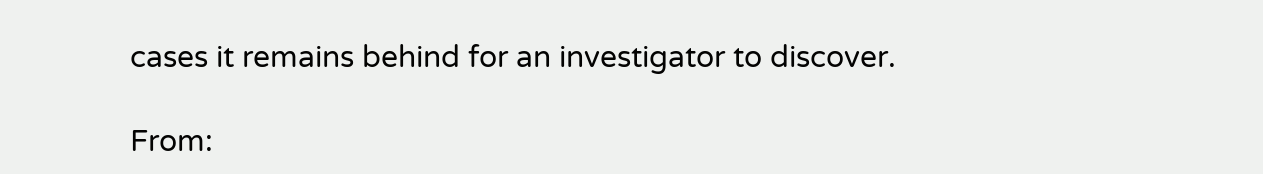cases it remains behind for an investigator to discover.

From: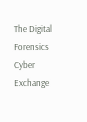The Digital Forensics Cyber Exchange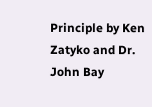Principle by Ken Zatyko and Dr. John Bay